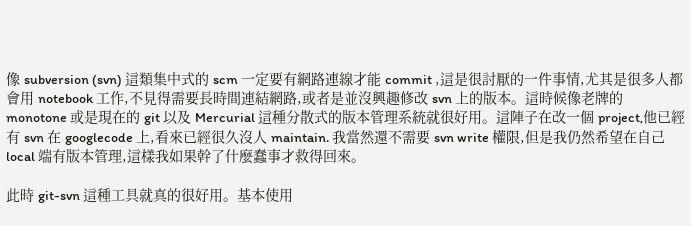像 subversion (svn) 這類集中式的 scm 一定要有網路連線才能 commit ,這是很討厭的一件事情,尤其是很多人都會用 notebook 工作,不見得需要長時間連結網路,或者是並沒興趣修改 svn 上的版本。這時候像老牌的 monotone 或是現在的 git 以及 Mercurial 這種分散式的版本管理系統就很好用。這陣子在改一個 project,他已經有 svn 在 googlecode 上,看來已經很久沒人 maintain. 我當然還不需要 svn write 權限,但是我仍然希望在自己 local 端有版本管理,這樣我如果幹了什麼蠢事才救得回來。

此時 git-svn 這種工具就真的很好用。基本使用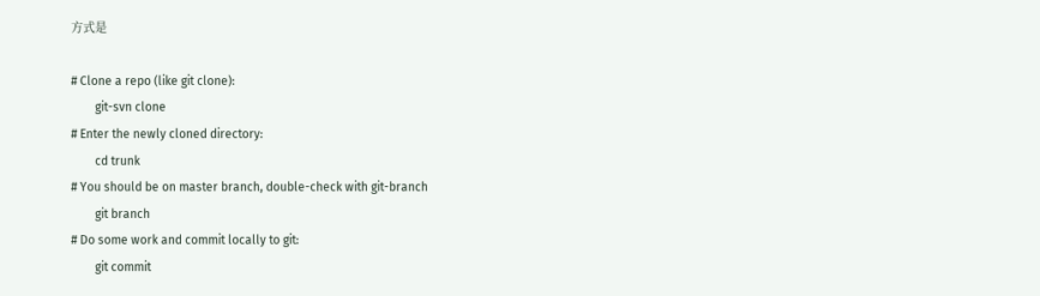方式是

# Clone a repo (like git clone):
        git-svn clone
# Enter the newly cloned directory:
        cd trunk
# You should be on master branch, double-check with git-branch
        git branch
# Do some work and commit locally to git:
        git commit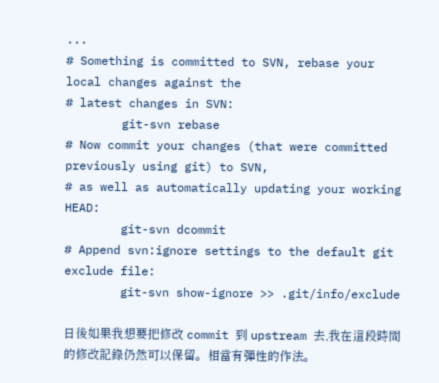...
# Something is committed to SVN, rebase your local changes against the
# latest changes in SVN:
        git-svn rebase
# Now commit your changes (that were committed previously using git) to SVN,
# as well as automatically updating your working HEAD:
        git-svn dcommit
# Append svn:ignore settings to the default git exclude file:
        git-svn show-ignore >> .git/info/exclude

日後如果我想要把修改 commit 到 upstream 去,我在這段時間的修改記錄仍然可以保留。相當有彈性的作法。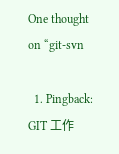One thought on “git-svn

  1. Pingback: GIT 工作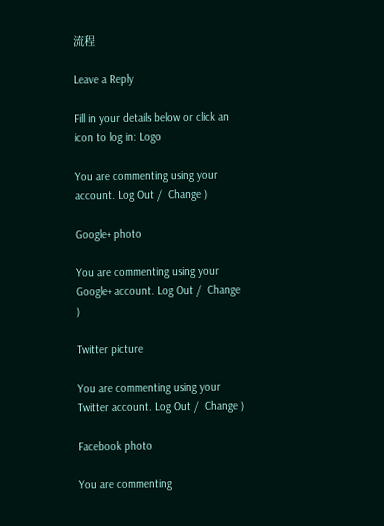流程

Leave a Reply

Fill in your details below or click an icon to log in: Logo

You are commenting using your account. Log Out /  Change )

Google+ photo

You are commenting using your Google+ account. Log Out /  Change )

Twitter picture

You are commenting using your Twitter account. Log Out /  Change )

Facebook photo

You are commenting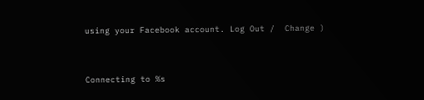using your Facebook account. Log Out /  Change )


Connecting to %s